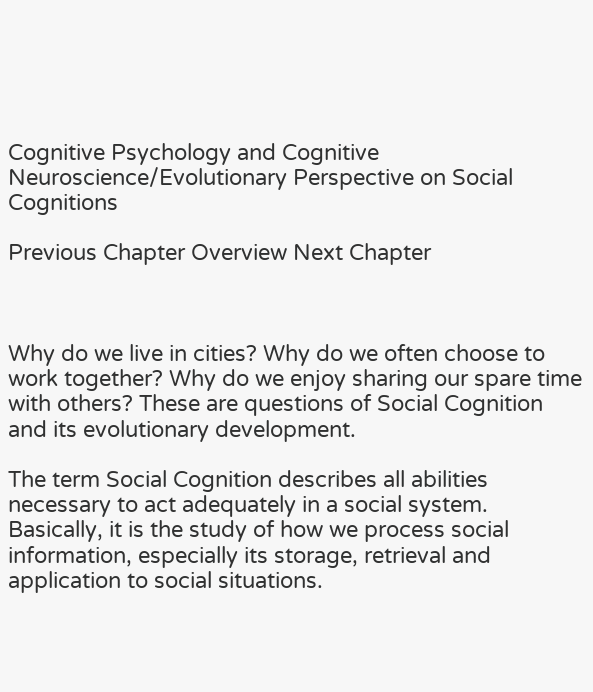Cognitive Psychology and Cognitive Neuroscience/Evolutionary Perspective on Social Cognitions

Previous Chapter Overview Next Chapter



Why do we live in cities? Why do we often choose to work together? Why do we enjoy sharing our spare time with others? These are questions of Social Cognition and its evolutionary development.

The term Social Cognition describes all abilities necessary to act adequately in a social system. Basically, it is the study of how we process social information, especially its storage, retrieval and application to social situations.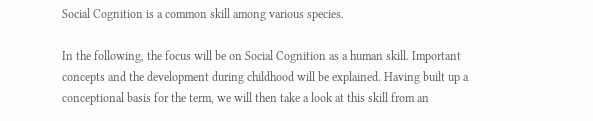Social Cognition is a common skill among various species.

In the following, the focus will be on Social Cognition as a human skill. Important concepts and the development during childhood will be explained. Having built up a conceptional basis for the term, we will then take a look at this skill from an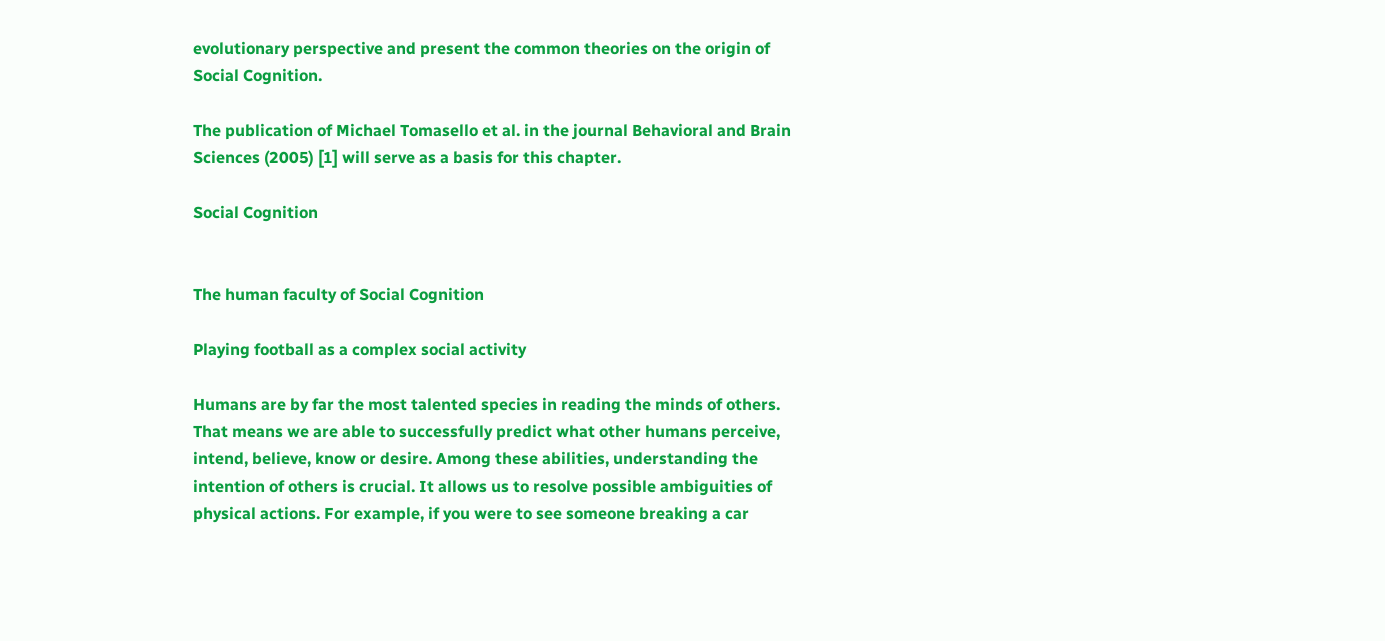evolutionary perspective and present the common theories on the origin of Social Cognition.

The publication of Michael Tomasello et al. in the journal Behavioral and Brain Sciences (2005) [1] will serve as a basis for this chapter.

Social Cognition


The human faculty of Social Cognition

Playing football as a complex social activity

Humans are by far the most talented species in reading the minds of others. That means we are able to successfully predict what other humans perceive, intend, believe, know or desire. Among these abilities, understanding the intention of others is crucial. It allows us to resolve possible ambiguities of physical actions. For example, if you were to see someone breaking a car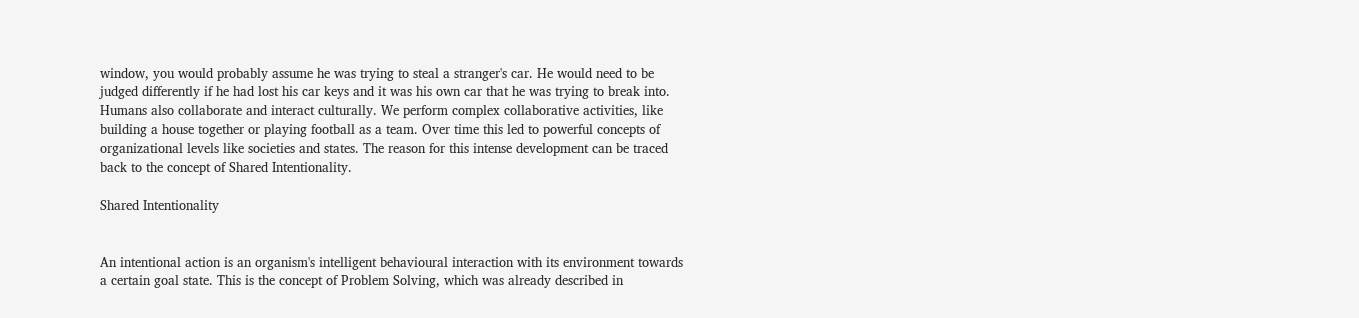window, you would probably assume he was trying to steal a stranger's car. He would need to be judged differently if he had lost his car keys and it was his own car that he was trying to break into. Humans also collaborate and interact culturally. We perform complex collaborative activities, like building a house together or playing football as a team. Over time this led to powerful concepts of organizational levels like societies and states. The reason for this intense development can be traced back to the concept of Shared Intentionality.

Shared Intentionality


An intentional action is an organism's intelligent behavioural interaction with its environment towards a certain goal state. This is the concept of Problem Solving, which was already described in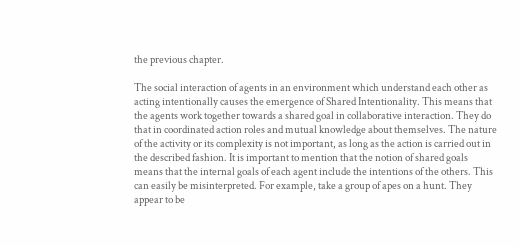the previous chapter.

The social interaction of agents in an environment which understand each other as acting intentionally causes the emergence of Shared Intentionality. This means that the agents work together towards a shared goal in collaborative interaction. They do that in coordinated action roles and mutual knowledge about themselves. The nature of the activity or its complexity is not important, as long as the action is carried out in the described fashion. It is important to mention that the notion of shared goals means that the internal goals of each agent include the intentions of the others. This can easily be misinterpreted. For example, take a group of apes on a hunt. They appear to be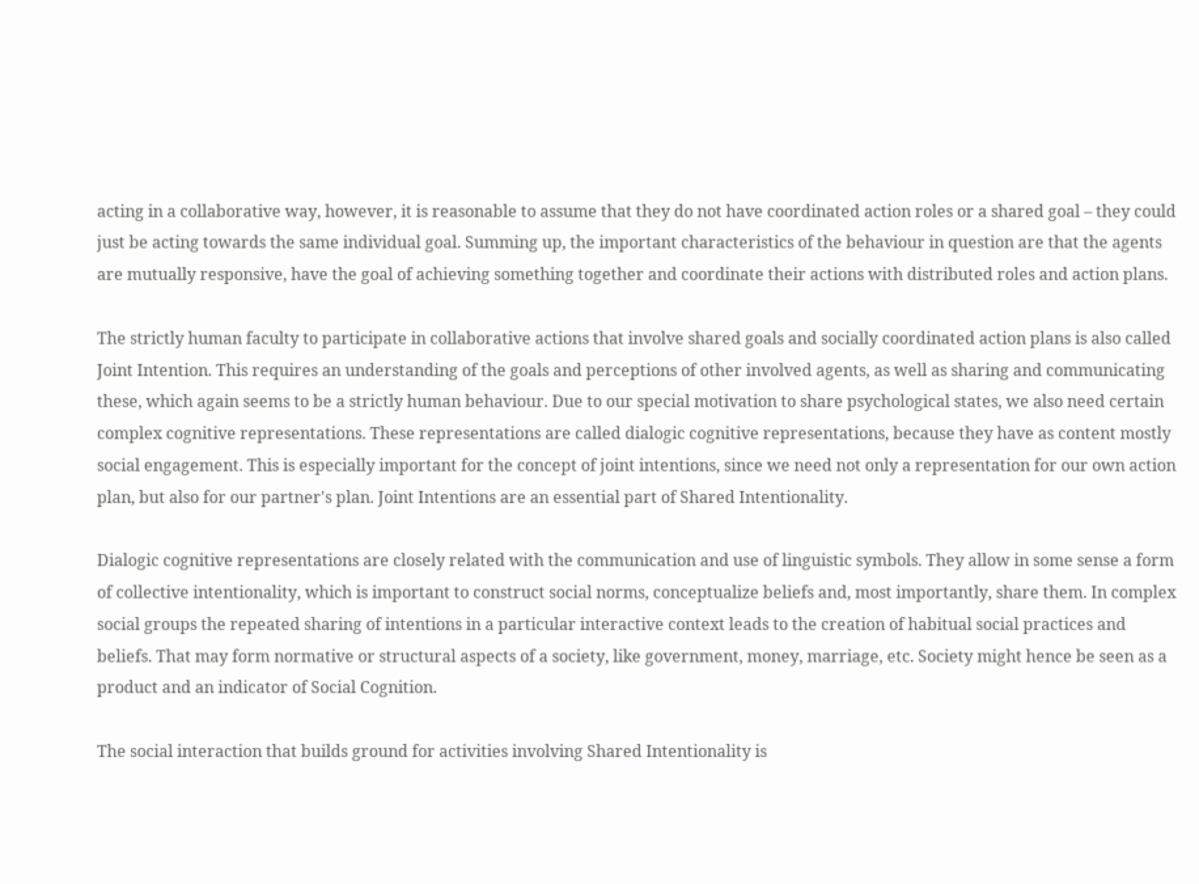acting in a collaborative way, however, it is reasonable to assume that they do not have coordinated action roles or a shared goal – they could just be acting towards the same individual goal. Summing up, the important characteristics of the behaviour in question are that the agents are mutually responsive, have the goal of achieving something together and coordinate their actions with distributed roles and action plans.

The strictly human faculty to participate in collaborative actions that involve shared goals and socially coordinated action plans is also called Joint Intention. This requires an understanding of the goals and perceptions of other involved agents, as well as sharing and communicating these, which again seems to be a strictly human behaviour. Due to our special motivation to share psychological states, we also need certain complex cognitive representations. These representations are called dialogic cognitive representations, because they have as content mostly social engagement. This is especially important for the concept of joint intentions, since we need not only a representation for our own action plan, but also for our partner's plan. Joint Intentions are an essential part of Shared Intentionality.

Dialogic cognitive representations are closely related with the communication and use of linguistic symbols. They allow in some sense a form of collective intentionality, which is important to construct social norms, conceptualize beliefs and, most importantly, share them. In complex social groups the repeated sharing of intentions in a particular interactive context leads to the creation of habitual social practices and beliefs. That may form normative or structural aspects of a society, like government, money, marriage, etc. Society might hence be seen as a product and an indicator of Social Cognition.

The social interaction that builds ground for activities involving Shared Intentionality is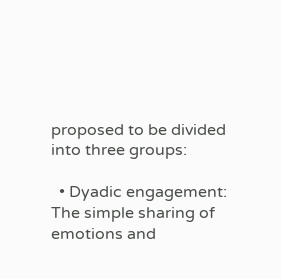proposed to be divided into three groups:

  • Dyadic engagement: The simple sharing of emotions and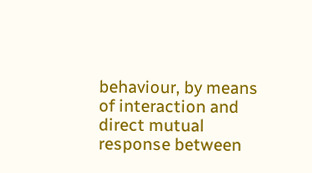behaviour, by means of interaction and direct mutual response between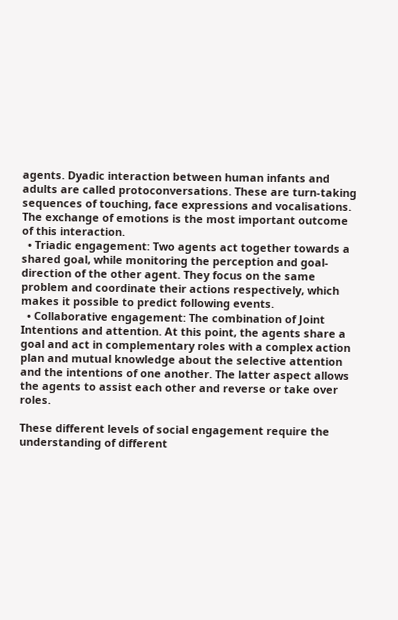agents. Dyadic interaction between human infants and adults are called protoconversations. These are turn-taking sequences of touching, face expressions and vocalisations. The exchange of emotions is the most important outcome of this interaction.
  • Triadic engagement: Two agents act together towards a shared goal, while monitoring the perception and goal-direction of the other agent. They focus on the same problem and coordinate their actions respectively, which makes it possible to predict following events.
  • Collaborative engagement: The combination of Joint Intentions and attention. At this point, the agents share a goal and act in complementary roles with a complex action plan and mutual knowledge about the selective attention and the intentions of one another. The latter aspect allows the agents to assist each other and reverse or take over roles.

These different levels of social engagement require the understanding of different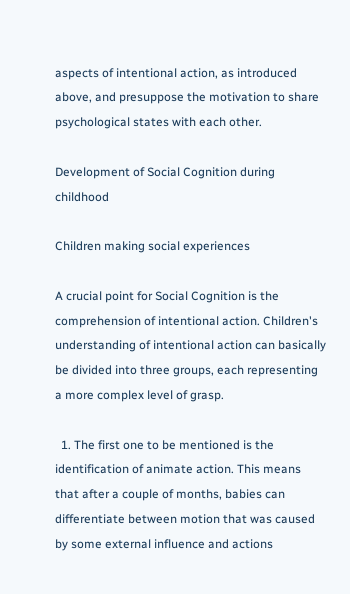aspects of intentional action, as introduced above, and presuppose the motivation to share psychological states with each other.

Development of Social Cognition during childhood

Children making social experiences

A crucial point for Social Cognition is the comprehension of intentional action. Children's understanding of intentional action can basically be divided into three groups, each representing a more complex level of grasp.

  1. The first one to be mentioned is the identification of animate action. This means that after a couple of months, babies can differentiate between motion that was caused by some external influence and actions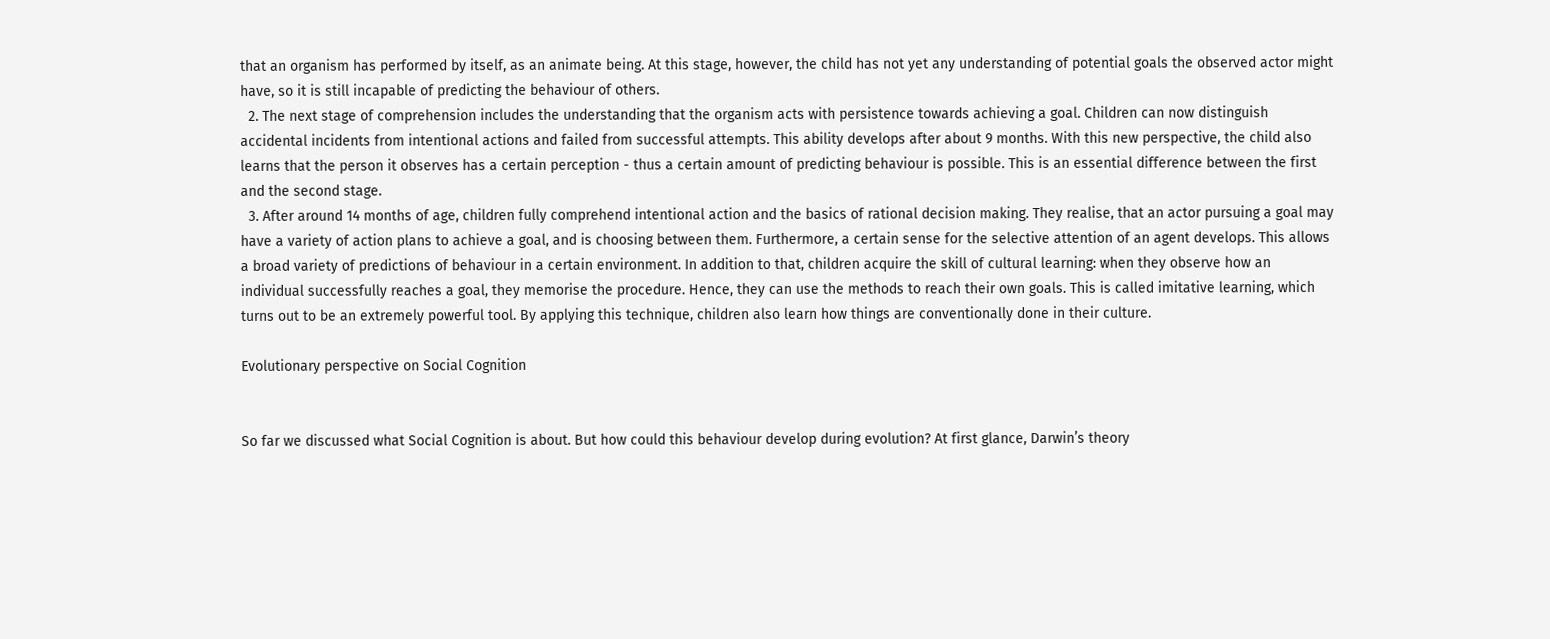that an organism has performed by itself, as an animate being. At this stage, however, the child has not yet any understanding of potential goals the observed actor might have, so it is still incapable of predicting the behaviour of others.
  2. The next stage of comprehension includes the understanding that the organism acts with persistence towards achieving a goal. Children can now distinguish accidental incidents from intentional actions and failed from successful attempts. This ability develops after about 9 months. With this new perspective, the child also learns that the person it observes has a certain perception - thus a certain amount of predicting behaviour is possible. This is an essential difference between the first and the second stage.
  3. After around 14 months of age, children fully comprehend intentional action and the basics of rational decision making. They realise, that an actor pursuing a goal may have a variety of action plans to achieve a goal, and is choosing between them. Furthermore, a certain sense for the selective attention of an agent develops. This allows a broad variety of predictions of behaviour in a certain environment. In addition to that, children acquire the skill of cultural learning: when they observe how an individual successfully reaches a goal, they memorise the procedure. Hence, they can use the methods to reach their own goals. This is called imitative learning, which turns out to be an extremely powerful tool. By applying this technique, children also learn how things are conventionally done in their culture.

Evolutionary perspective on Social Cognition


So far we discussed what Social Cognition is about. But how could this behaviour develop during evolution? At first glance, Darwin’s theory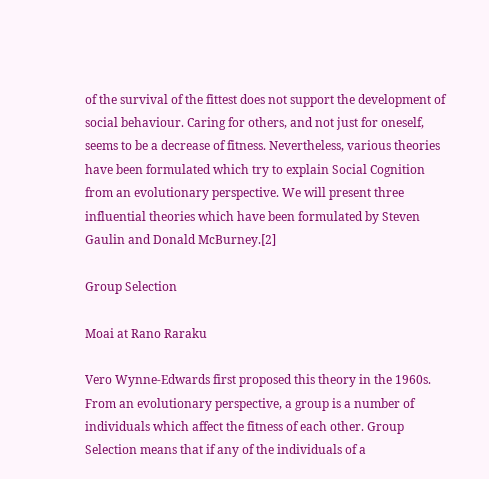of the survival of the fittest does not support the development of social behaviour. Caring for others, and not just for oneself, seems to be a decrease of fitness. Nevertheless, various theories have been formulated which try to explain Social Cognition from an evolutionary perspective. We will present three influential theories which have been formulated by Steven Gaulin and Donald McBurney.[2]

Group Selection

Moai at Rano Raraku

Vero Wynne-Edwards first proposed this theory in the 1960s. From an evolutionary perspective, a group is a number of individuals which affect the fitness of each other. Group Selection means that if any of the individuals of a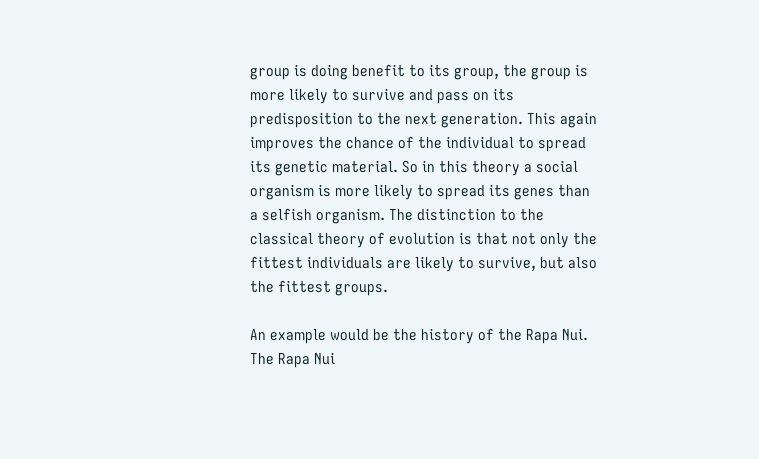group is doing benefit to its group, the group is more likely to survive and pass on its predisposition to the next generation. This again improves the chance of the individual to spread its genetic material. So in this theory a social organism is more likely to spread its genes than a selfish organism. The distinction to the classical theory of evolution is that not only the fittest individuals are likely to survive, but also the fittest groups.

An example would be the history of the Rapa Nui. The Rapa Nui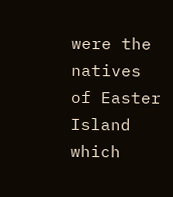were the natives of Easter Island which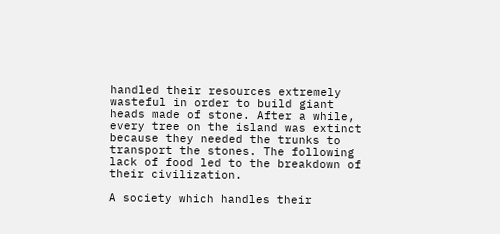handled their resources extremely wasteful in order to build giant heads made of stone. After a while, every tree on the island was extinct because they needed the trunks to transport the stones. The following lack of food led to the breakdown of their civilization.

A society which handles their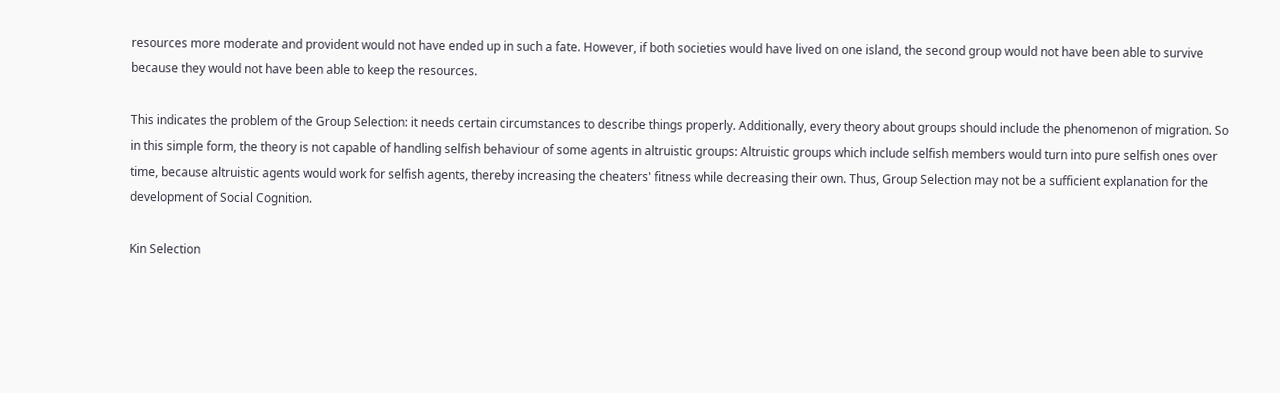resources more moderate and provident would not have ended up in such a fate. However, if both societies would have lived on one island, the second group would not have been able to survive because they would not have been able to keep the resources.

This indicates the problem of the Group Selection: it needs certain circumstances to describe things properly. Additionally, every theory about groups should include the phenomenon of migration. So in this simple form, the theory is not capable of handling selfish behaviour of some agents in altruistic groups: Altruistic groups which include selfish members would turn into pure selfish ones over time, because altruistic agents would work for selfish agents, thereby increasing the cheaters' fitness while decreasing their own. Thus, Group Selection may not be a sufficient explanation for the development of Social Cognition.

Kin Selection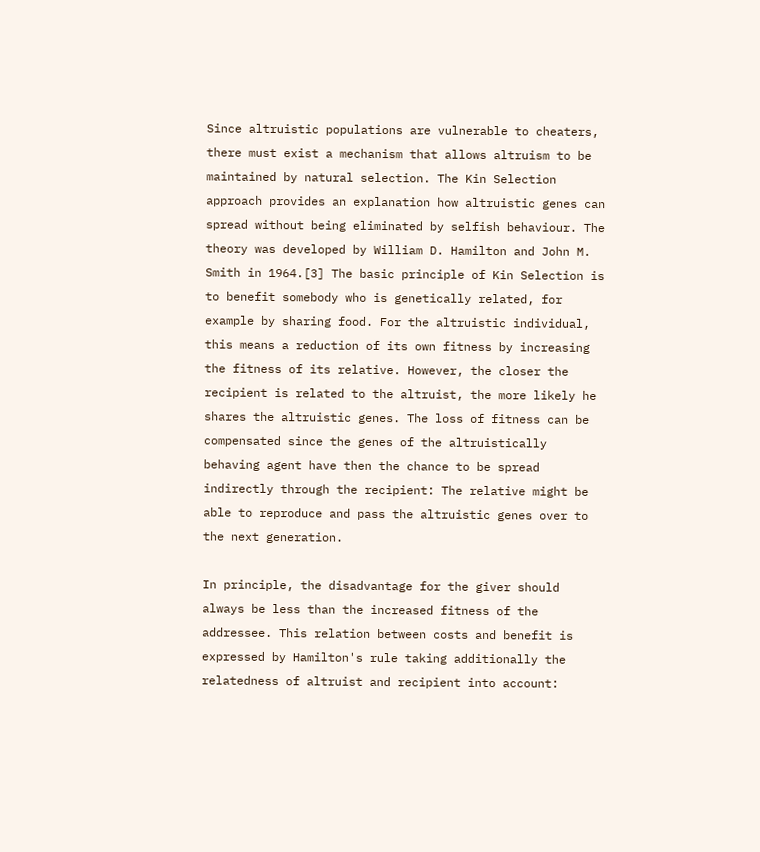Since altruistic populations are vulnerable to cheaters, there must exist a mechanism that allows altruism to be maintained by natural selection. The Kin Selection approach provides an explanation how altruistic genes can spread without being eliminated by selfish behaviour. The theory was developed by William D. Hamilton and John M. Smith in 1964.[3] The basic principle of Kin Selection is to benefit somebody who is genetically related, for example by sharing food. For the altruistic individual, this means a reduction of its own fitness by increasing the fitness of its relative. However, the closer the recipient is related to the altruist, the more likely he shares the altruistic genes. The loss of fitness can be compensated since the genes of the altruistically behaving agent have then the chance to be spread indirectly through the recipient: The relative might be able to reproduce and pass the altruistic genes over to the next generation.

In principle, the disadvantage for the giver should always be less than the increased fitness of the addressee. This relation between costs and benefit is expressed by Hamilton's rule taking additionally the relatedness of altruist and recipient into account: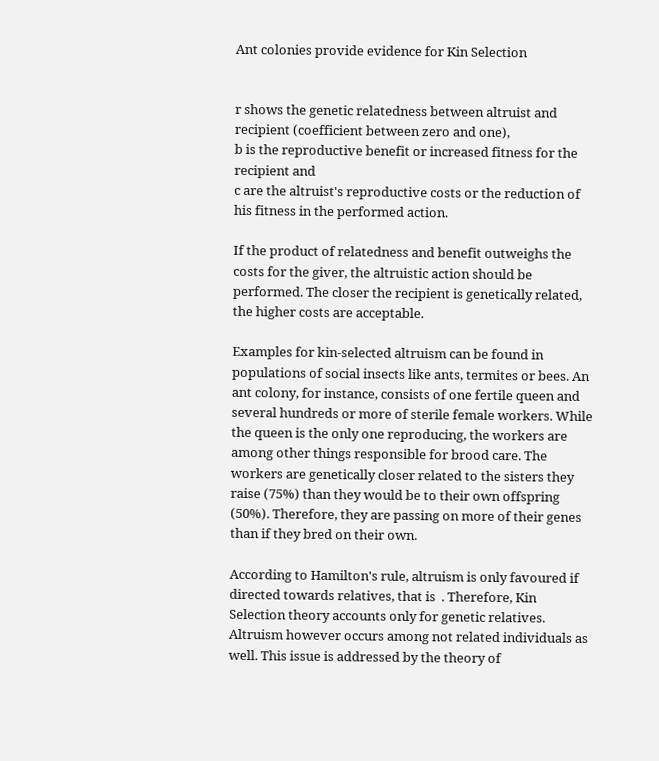Ant colonies provide evidence for Kin Selection


r shows the genetic relatedness between altruist and recipient (coefficient between zero and one),
b is the reproductive benefit or increased fitness for the recipient and
c are the altruist's reproductive costs or the reduction of his fitness in the performed action.

If the product of relatedness and benefit outweighs the costs for the giver, the altruistic action should be performed. The closer the recipient is genetically related, the higher costs are acceptable.

Examples for kin-selected altruism can be found in populations of social insects like ants, termites or bees. An ant colony, for instance, consists of one fertile queen and several hundreds or more of sterile female workers. While the queen is the only one reproducing, the workers are among other things responsible for brood care. The workers are genetically closer related to the sisters they raise (75%) than they would be to their own offspring (50%). Therefore, they are passing on more of their genes than if they bred on their own.

According to Hamilton's rule, altruism is only favoured if directed towards relatives, that is  . Therefore, Kin Selection theory accounts only for genetic relatives. Altruism however occurs among not related individuals as well. This issue is addressed by the theory of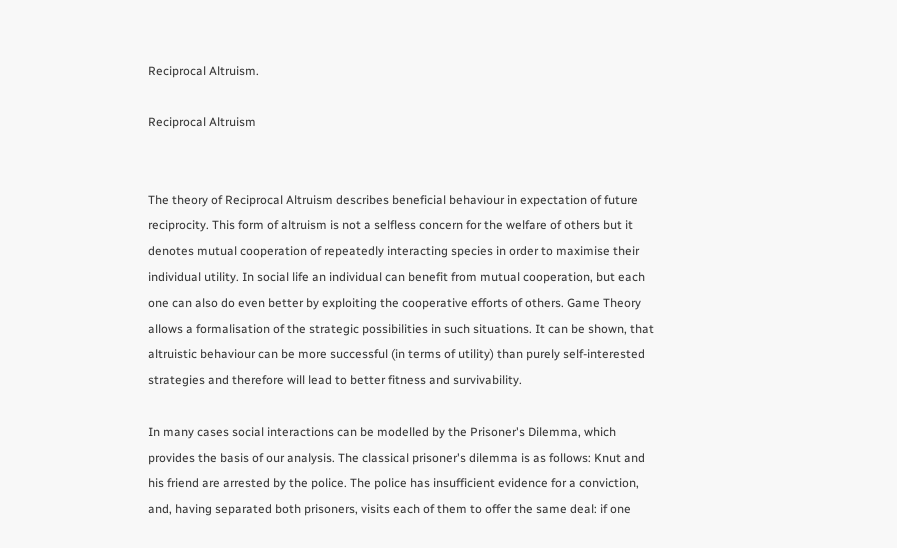Reciprocal Altruism.

Reciprocal Altruism


The theory of Reciprocal Altruism describes beneficial behaviour in expectation of future reciprocity. This form of altruism is not a selfless concern for the welfare of others but it denotes mutual cooperation of repeatedly interacting species in order to maximise their individual utility. In social life an individual can benefit from mutual cooperation, but each one can also do even better by exploiting the cooperative efforts of others. Game Theory allows a formalisation of the strategic possibilities in such situations. It can be shown, that altruistic behaviour can be more successful (in terms of utility) than purely self-interested strategies and therefore will lead to better fitness and survivability.

In many cases social interactions can be modelled by the Prisoner's Dilemma, which provides the basis of our analysis. The classical prisoner's dilemma is as follows: Knut and his friend are arrested by the police. The police has insufficient evidence for a conviction, and, having separated both prisoners, visits each of them to offer the same deal: if one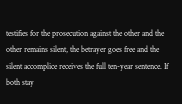testifies for the prosecution against the other and the other remains silent, the betrayer goes free and the silent accomplice receives the full ten-year sentence. If both stay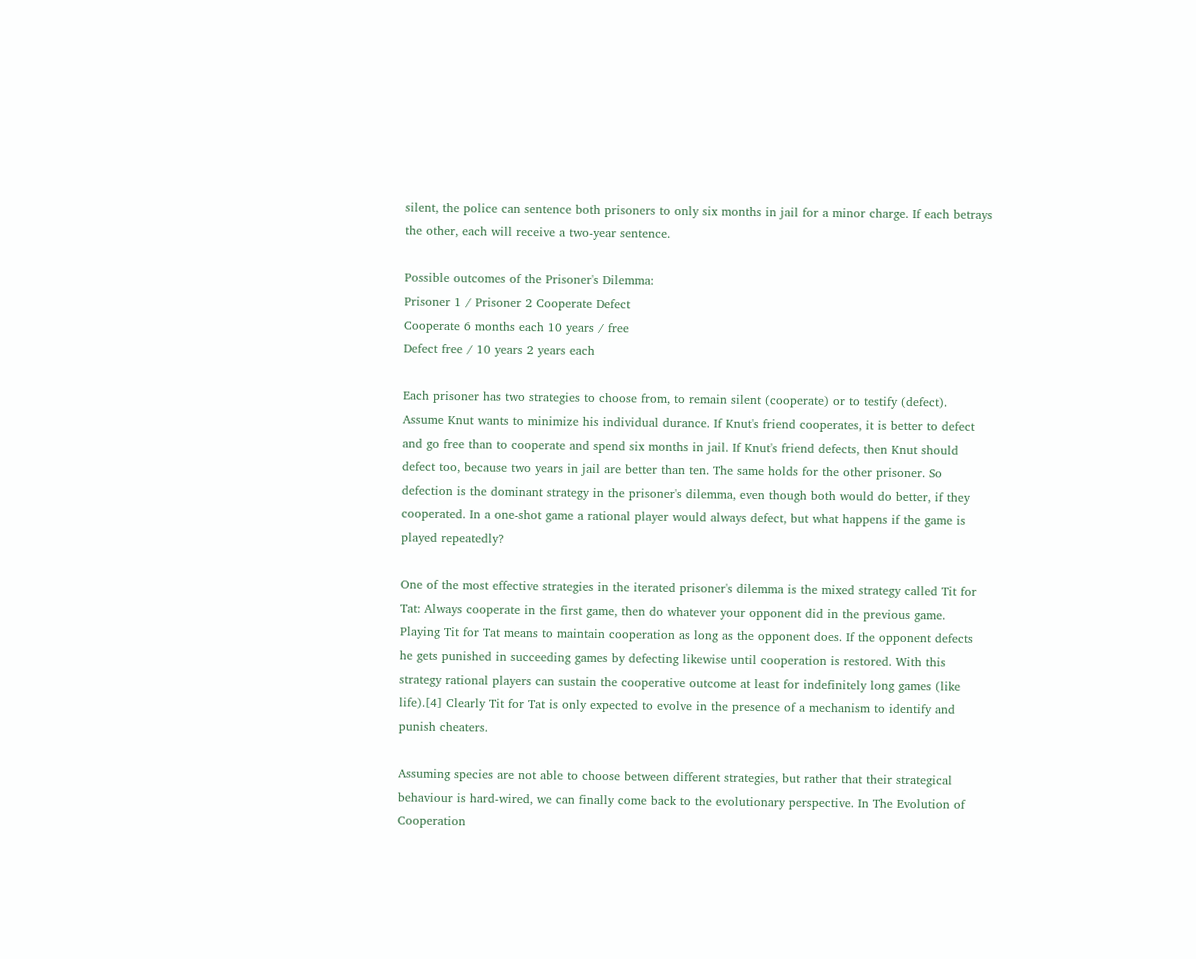silent, the police can sentence both prisoners to only six months in jail for a minor charge. If each betrays the other, each will receive a two-year sentence.

Possible outcomes of the Prisoner's Dilemma:
Prisoner 1 / Prisoner 2 Cooperate Defect
Cooperate 6 months each 10 years / free
Defect free / 10 years 2 years each

Each prisoner has two strategies to choose from, to remain silent (cooperate) or to testify (defect). Assume Knut wants to minimize his individual durance. If Knut's friend cooperates, it is better to defect and go free than to cooperate and spend six months in jail. If Knut's friend defects, then Knut should defect too, because two years in jail are better than ten. The same holds for the other prisoner. So defection is the dominant strategy in the prisoner's dilemma, even though both would do better, if they cooperated. In a one-shot game a rational player would always defect, but what happens if the game is played repeatedly?

One of the most effective strategies in the iterated prisoner's dilemma is the mixed strategy called Tit for Tat: Always cooperate in the first game, then do whatever your opponent did in the previous game. Playing Tit for Tat means to maintain cooperation as long as the opponent does. If the opponent defects he gets punished in succeeding games by defecting likewise until cooperation is restored. With this strategy rational players can sustain the cooperative outcome at least for indefinitely long games (like life).[4] Clearly Tit for Tat is only expected to evolve in the presence of a mechanism to identify and punish cheaters.

Assuming species are not able to choose between different strategies, but rather that their strategical behaviour is hard-wired, we can finally come back to the evolutionary perspective. In The Evolution of Cooperation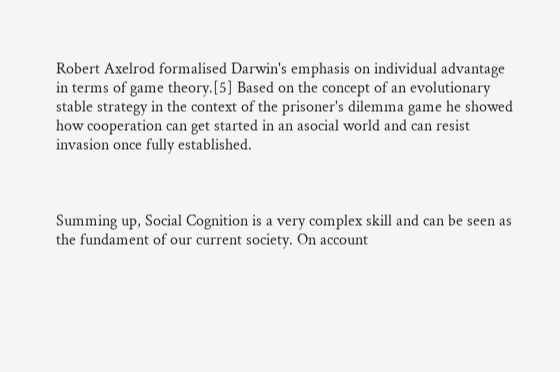Robert Axelrod formalised Darwin's emphasis on individual advantage in terms of game theory.[5] Based on the concept of an evolutionary stable strategy in the context of the prisoner's dilemma game he showed how cooperation can get started in an asocial world and can resist invasion once fully established.



Summing up, Social Cognition is a very complex skill and can be seen as the fundament of our current society. On account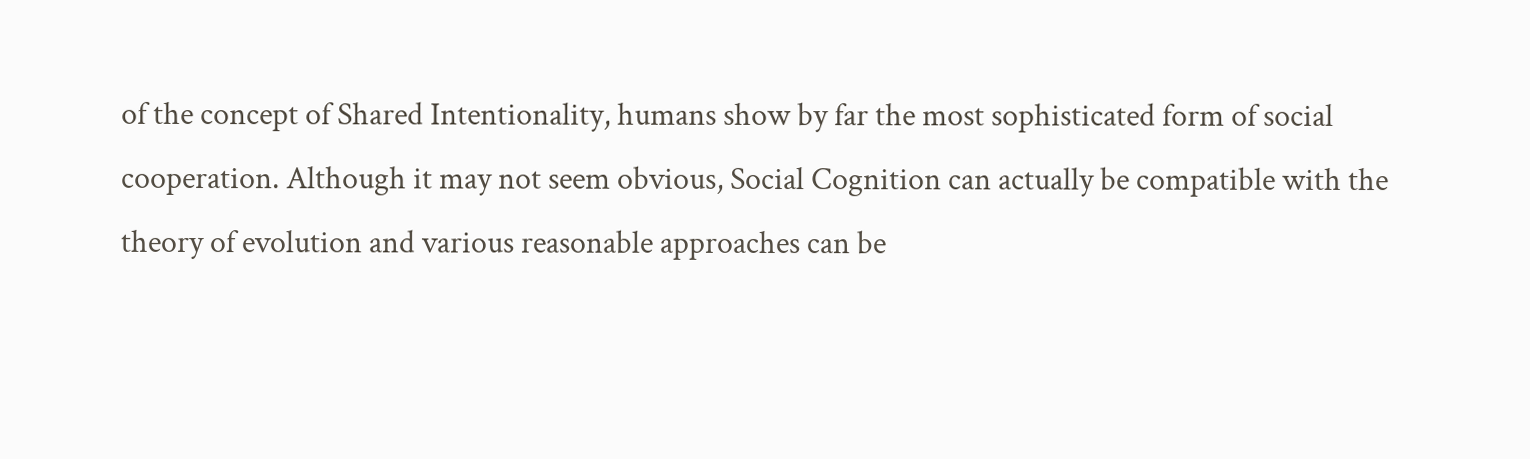of the concept of Shared Intentionality, humans show by far the most sophisticated form of social cooperation. Although it may not seem obvious, Social Cognition can actually be compatible with the theory of evolution and various reasonable approaches can be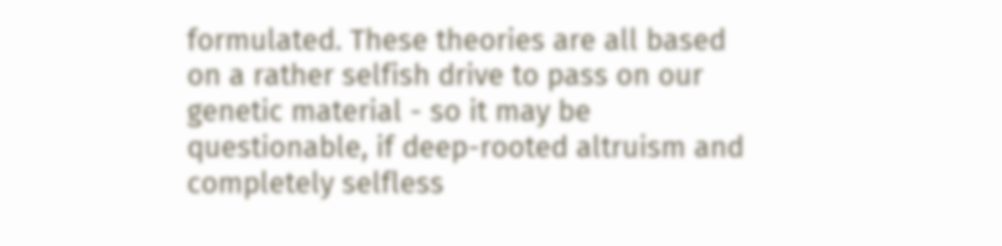formulated. These theories are all based on a rather selfish drive to pass on our genetic material - so it may be questionable, if deep-rooted altruism and completely selfless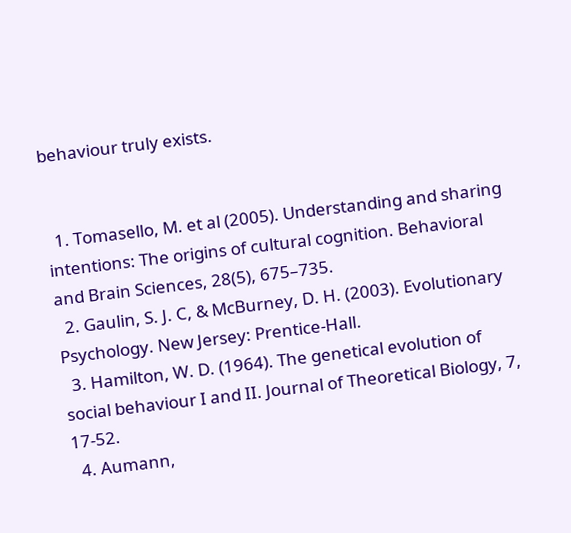behaviour truly exists.


  1. Tomasello, M. et al (2005). Understanding and sharing intentions: The origins of cultural cognition. Behavioral and Brain Sciences, 28(5), 675–735.
  2. Gaulin, S. J. C, & McBurney, D. H. (2003). Evolutionary Psychology. New Jersey: Prentice-Hall.
  3. Hamilton, W. D. (1964). The genetical evolution of social behaviour I and II. Journal of Theoretical Biology, 7, 17-52.
  4. Aumann,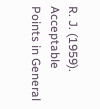R. J. (1959). Acceptable Points in General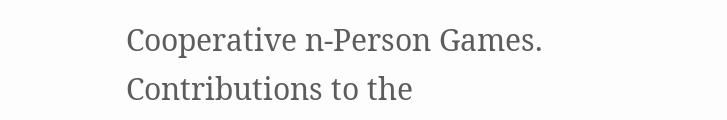Cooperative n-Person Games. Contributions to the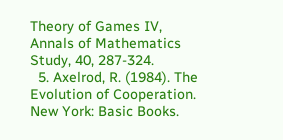Theory of Games IV, Annals of Mathematics Study, 40, 287-324.
  5. Axelrod, R. (1984). The Evolution of Cooperation. New York: Basic Books.